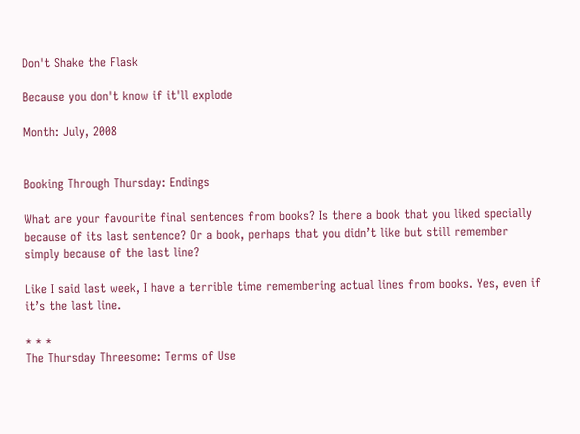Don't Shake the Flask

Because you don't know if it'll explode

Month: July, 2008


Booking Through Thursday: Endings

What are your favourite final sentences from books? Is there a book that you liked specially because of its last sentence? Or a book, perhaps that you didn’t like but still remember simply because of the last line?

Like I said last week, I have a terrible time remembering actual lines from books. Yes, even if it’s the last line.

* * *
The Thursday Threesome: Terms of Use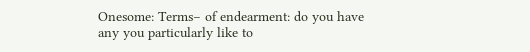Onesome: Terms– of endearment: do you have any you particularly like to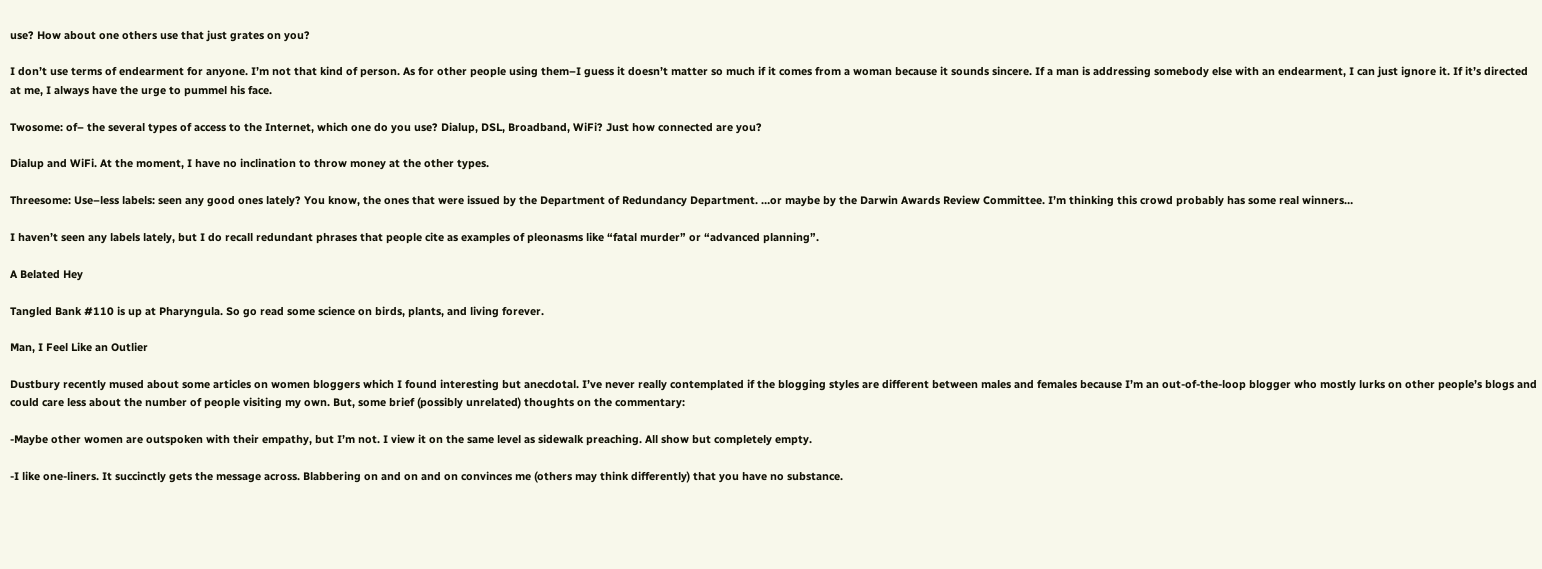use? How about one others use that just grates on you?

I don’t use terms of endearment for anyone. I’m not that kind of person. As for other people using them–I guess it doesn’t matter so much if it comes from a woman because it sounds sincere. If a man is addressing somebody else with an endearment, I can just ignore it. If it’s directed at me, I always have the urge to pummel his face.

Twosome: of– the several types of access to the Internet, which one do you use? Dialup, DSL, Broadband, WiFi? Just how connected are you?

Dialup and WiFi. At the moment, I have no inclination to throw money at the other types.

Threesome: Use–less labels: seen any good ones lately? You know, the ones that were issued by the Department of Redundancy Department. …or maybe by the Darwin Awards Review Committee. I’m thinking this crowd probably has some real winners…

I haven’t seen any labels lately, but I do recall redundant phrases that people cite as examples of pleonasms like “fatal murder” or “advanced planning”.

A Belated Hey

Tangled Bank #110 is up at Pharyngula. So go read some science on birds, plants, and living forever.

Man, I Feel Like an Outlier

Dustbury recently mused about some articles on women bloggers which I found interesting but anecdotal. I’ve never really contemplated if the blogging styles are different between males and females because I’m an out-of-the-loop blogger who mostly lurks on other people’s blogs and could care less about the number of people visiting my own. But, some brief (possibly unrelated) thoughts on the commentary:

-Maybe other women are outspoken with their empathy, but I’m not. I view it on the same level as sidewalk preaching. All show but completely empty.

-I like one-liners. It succinctly gets the message across. Blabbering on and on and on convinces me (others may think differently) that you have no substance.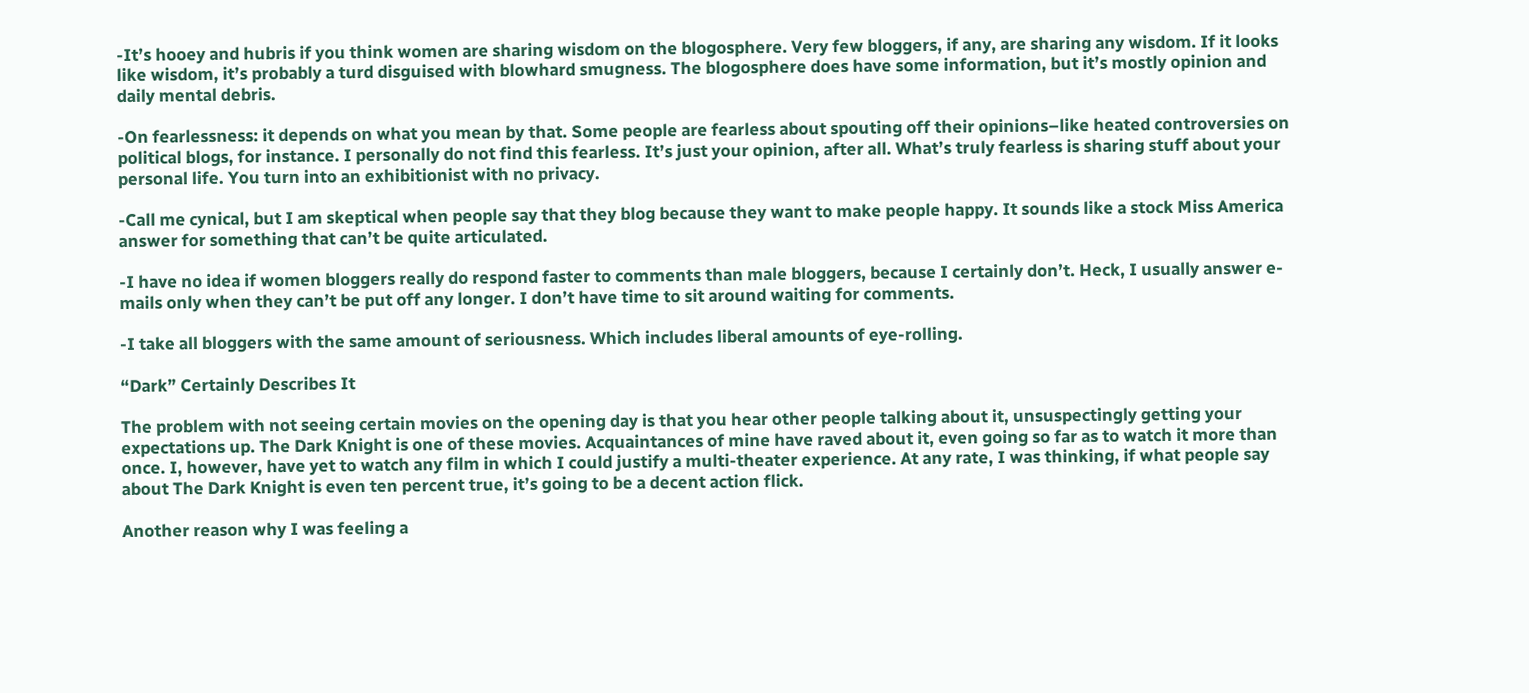-It’s hooey and hubris if you think women are sharing wisdom on the blogosphere. Very few bloggers, if any, are sharing any wisdom. If it looks like wisdom, it’s probably a turd disguised with blowhard smugness. The blogosphere does have some information, but it’s mostly opinion and daily mental debris.

-On fearlessness: it depends on what you mean by that. Some people are fearless about spouting off their opinions–like heated controversies on political blogs, for instance. I personally do not find this fearless. It’s just your opinion, after all. What’s truly fearless is sharing stuff about your personal life. You turn into an exhibitionist with no privacy.

-Call me cynical, but I am skeptical when people say that they blog because they want to make people happy. It sounds like a stock Miss America answer for something that can’t be quite articulated.

-I have no idea if women bloggers really do respond faster to comments than male bloggers, because I certainly don’t. Heck, I usually answer e-mails only when they can’t be put off any longer. I don’t have time to sit around waiting for comments.

-I take all bloggers with the same amount of seriousness. Which includes liberal amounts of eye-rolling.

“Dark” Certainly Describes It

The problem with not seeing certain movies on the opening day is that you hear other people talking about it, unsuspectingly getting your expectations up. The Dark Knight is one of these movies. Acquaintances of mine have raved about it, even going so far as to watch it more than once. I, however, have yet to watch any film in which I could justify a multi-theater experience. At any rate, I was thinking, if what people say about The Dark Knight is even ten percent true, it’s going to be a decent action flick.

Another reason why I was feeling a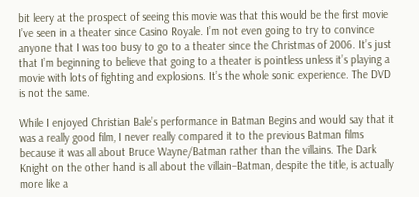bit leery at the prospect of seeing this movie was that this would be the first movie I’ve seen in a theater since Casino Royale. I’m not even going to try to convince anyone that I was too busy to go to a theater since the Christmas of 2006. It’s just that I’m beginning to believe that going to a theater is pointless unless it’s playing a movie with lots of fighting and explosions. It’s the whole sonic experience. The DVD is not the same.

While I enjoyed Christian Bale’s performance in Batman Begins and would say that it was a really good film, I never really compared it to the previous Batman films because it was all about Bruce Wayne/Batman rather than the villains. The Dark Knight on the other hand is all about the villain–Batman, despite the title, is actually more like a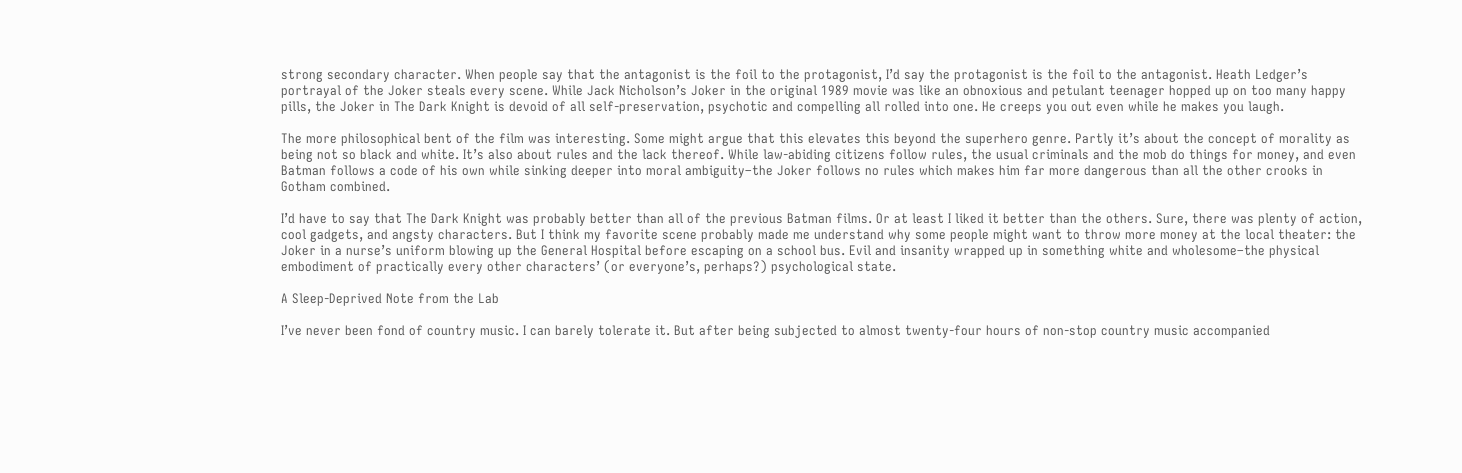strong secondary character. When people say that the antagonist is the foil to the protagonist, I’d say the protagonist is the foil to the antagonist. Heath Ledger’s portrayal of the Joker steals every scene. While Jack Nicholson’s Joker in the original 1989 movie was like an obnoxious and petulant teenager hopped up on too many happy pills, the Joker in The Dark Knight is devoid of all self-preservation, psychotic and compelling all rolled into one. He creeps you out even while he makes you laugh.

The more philosophical bent of the film was interesting. Some might argue that this elevates this beyond the superhero genre. Partly it’s about the concept of morality as being not so black and white. It’s also about rules and the lack thereof. While law-abiding citizens follow rules, the usual criminals and the mob do things for money, and even Batman follows a code of his own while sinking deeper into moral ambiguity–the Joker follows no rules which makes him far more dangerous than all the other crooks in Gotham combined.

I’d have to say that The Dark Knight was probably better than all of the previous Batman films. Or at least I liked it better than the others. Sure, there was plenty of action, cool gadgets, and angsty characters. But I think my favorite scene probably made me understand why some people might want to throw more money at the local theater: the Joker in a nurse’s uniform blowing up the General Hospital before escaping on a school bus. Evil and insanity wrapped up in something white and wholesome–the physical embodiment of practically every other characters’ (or everyone’s, perhaps?) psychological state.

A Sleep-Deprived Note from the Lab

I’ve never been fond of country music. I can barely tolerate it. But after being subjected to almost twenty-four hours of non-stop country music accompanied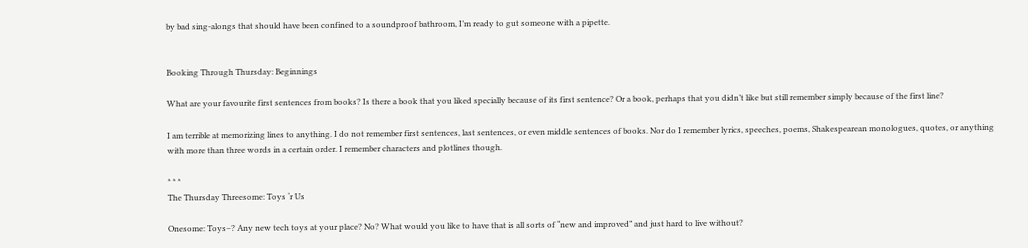by bad sing-alongs that should have been confined to a soundproof bathroom, I’m ready to gut someone with a pipette.


Booking Through Thursday: Beginnings

What are your favourite first sentences from books? Is there a book that you liked specially because of its first sentence? Or a book, perhaps that you didn’t like but still remember simply because of the first line?

I am terrible at memorizing lines to anything. I do not remember first sentences, last sentences, or even middle sentences of books. Nor do I remember lyrics, speeches, poems, Shakespearean monologues, quotes, or anything with more than three words in a certain order. I remember characters and plotlines though.

* * *
The Thursday Threesome: Toys ‘r Us

Onesome: Toys–? Any new tech toys at your place? No? What would you like to have that is all sorts of “new and improved” and just hard to live without?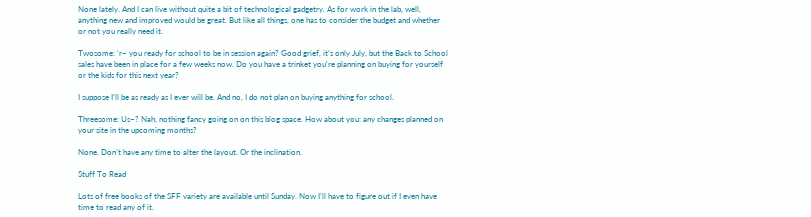None lately. And I can live without quite a bit of technological gadgetry. As for work in the lab, well, anything new and improved would be great. But like all things, one has to consider the budget and whether or not you really need it.

Twosome: ‘r– you ready for school to be in session again? Good grief, it’s only July, but the Back to School sales have been in place for a few weeks now. Do you have a trinket you’re planning on buying for yourself or the kids for this next year?

I suppose I’ll be as ready as I ever will be. And no, I do not plan on buying anything for school.

Threesome: Us–? Nah, nothing fancy going on on this blog space. How about you: any changes planned on your site in the upcoming months?

None. Don’t have any time to alter the layout. Or the inclination.

Stuff To Read

Lots of free books of the SFF variety are available until Sunday. Now I’ll have to figure out if I even have time to read any of it.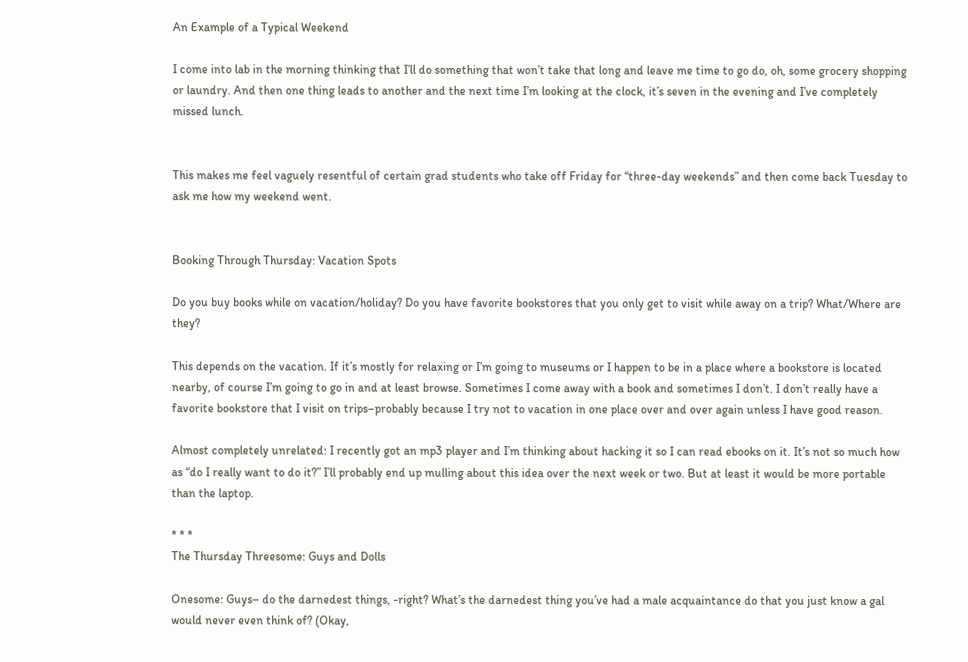An Example of a Typical Weekend

I come into lab in the morning thinking that I’ll do something that won’t take that long and leave me time to go do, oh, some grocery shopping or laundry. And then one thing leads to another and the next time I’m looking at the clock, it’s seven in the evening and I’ve completely missed lunch.


This makes me feel vaguely resentful of certain grad students who take off Friday for “three-day weekends” and then come back Tuesday to ask me how my weekend went.


Booking Through Thursday: Vacation Spots

Do you buy books while on vacation/holiday? Do you have favorite bookstores that you only get to visit while away on a trip? What/Where are they?

This depends on the vacation. If it’s mostly for relaxing or I’m going to museums or I happen to be in a place where a bookstore is located nearby, of course I’m going to go in and at least browse. Sometimes I come away with a book and sometimes I don’t. I don’t really have a favorite bookstore that I visit on trips–probably because I try not to vacation in one place over and over again unless I have good reason.

Almost completely unrelated: I recently got an mp3 player and I’m thinking about hacking it so I can read ebooks on it. It’s not so much how as “do I really want to do it?” I’ll probably end up mulling about this idea over the next week or two. But at least it would be more portable than the laptop.

* * *
The Thursday Threesome: Guys and Dolls

Onesome: Guys– do the darnedest things, -right? What’s the darnedest thing you’ve had a male acquaintance do that you just know a gal would never even think of? (Okay,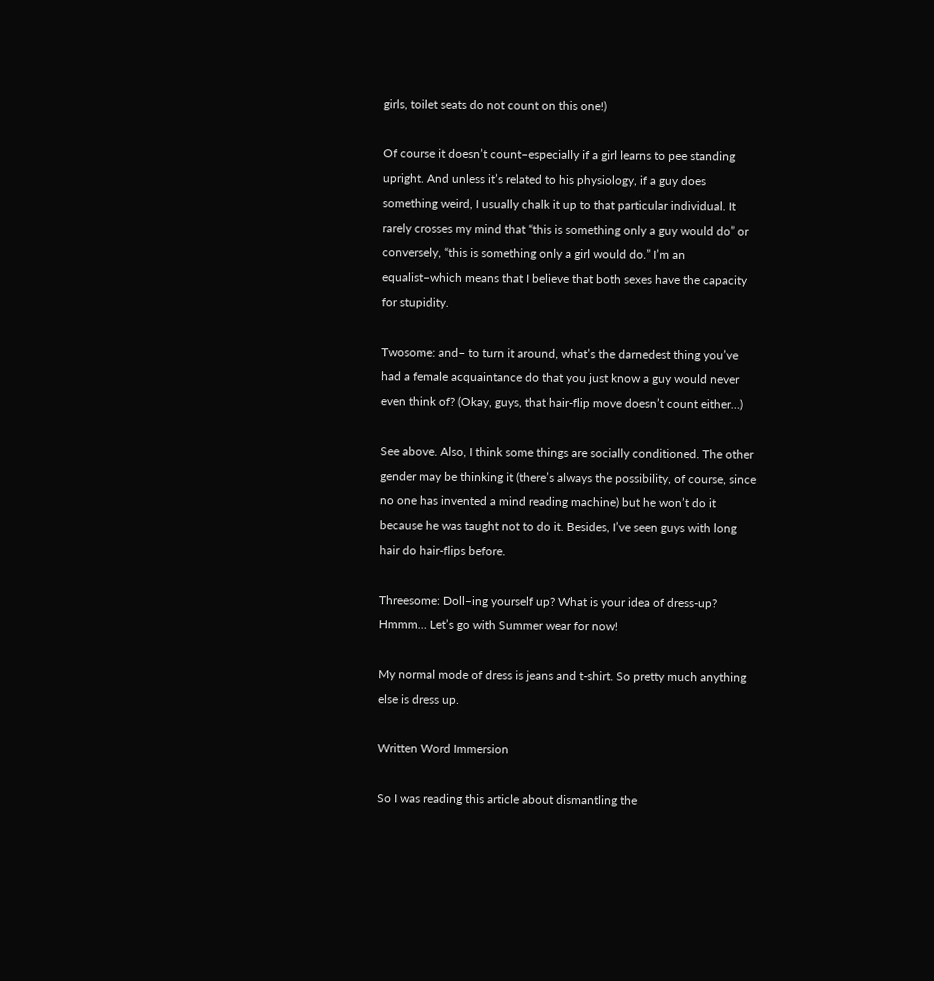girls, toilet seats do not count on this one!)

Of course it doesn’t count–especially if a girl learns to pee standing upright. And unless it’s related to his physiology, if a guy does something weird, I usually chalk it up to that particular individual. It rarely crosses my mind that “this is something only a guy would do” or conversely, “this is something only a girl would do.” I’m an equalist–which means that I believe that both sexes have the capacity for stupidity.

Twosome: and– to turn it around, what’s the darnedest thing you’ve had a female acquaintance do that you just know a guy would never even think of? (Okay, guys, that hair-flip move doesn’t count either…)

See above. Also, I think some things are socially conditioned. The other gender may be thinking it (there’s always the possibility, of course, since no one has invented a mind reading machine) but he won’t do it because he was taught not to do it. Besides, I’ve seen guys with long hair do hair-flips before.

Threesome: Doll–ing yourself up? What is your idea of dress-up? Hmmm… Let’s go with Summer wear for now!

My normal mode of dress is jeans and t-shirt. So pretty much anything else is dress up.

Written Word Immersion

So I was reading this article about dismantling the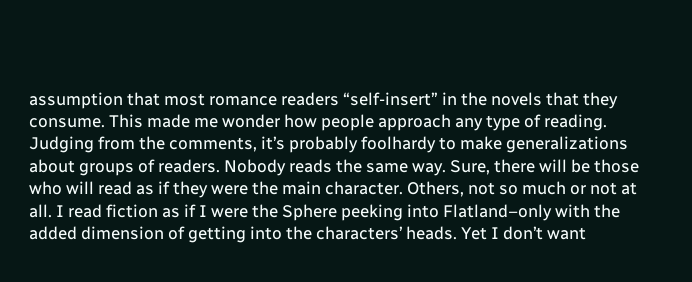assumption that most romance readers “self-insert” in the novels that they consume. This made me wonder how people approach any type of reading. Judging from the comments, it’s probably foolhardy to make generalizations about groups of readers. Nobody reads the same way. Sure, there will be those who will read as if they were the main character. Others, not so much or not at all. I read fiction as if I were the Sphere peeking into Flatland–only with the added dimension of getting into the characters’ heads. Yet I don’t want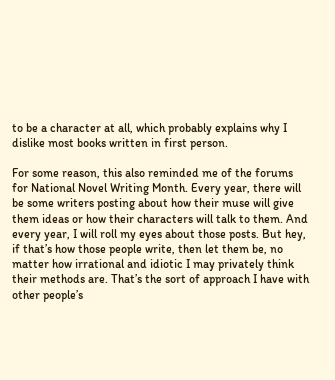to be a character at all, which probably explains why I dislike most books written in first person.

For some reason, this also reminded me of the forums for National Novel Writing Month. Every year, there will be some writers posting about how their muse will give them ideas or how their characters will talk to them. And every year, I will roll my eyes about those posts. But hey, if that’s how those people write, then let them be, no matter how irrational and idiotic I may privately think their methods are. That’s the sort of approach I have with other people’s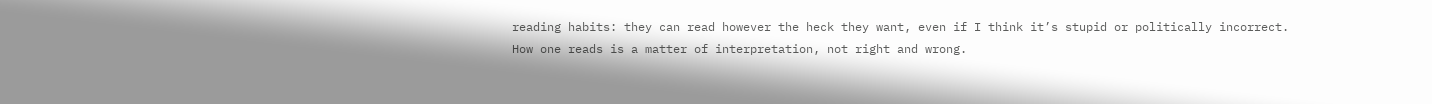reading habits: they can read however the heck they want, even if I think it’s stupid or politically incorrect. How one reads is a matter of interpretation, not right and wrong.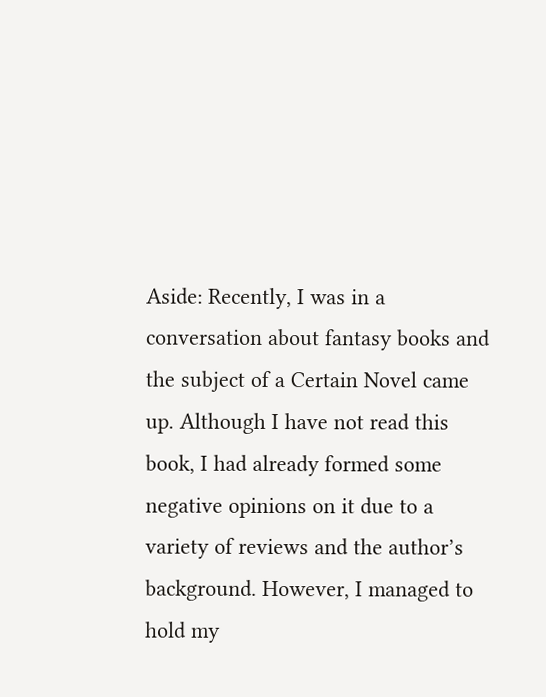Aside: Recently, I was in a conversation about fantasy books and the subject of a Certain Novel came up. Although I have not read this book, I had already formed some negative opinions on it due to a variety of reviews and the author’s background. However, I managed to hold my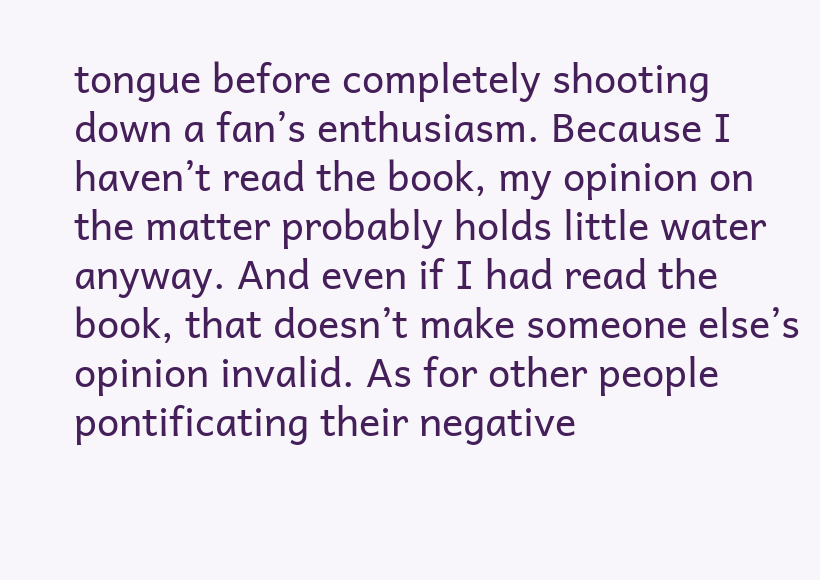tongue before completely shooting down a fan’s enthusiasm. Because I haven’t read the book, my opinion on the matter probably holds little water anyway. And even if I had read the book, that doesn’t make someone else’s opinion invalid. As for other people pontificating their negative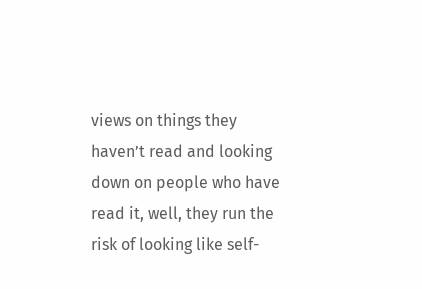views on things they haven’t read and looking down on people who have read it, well, they run the risk of looking like self-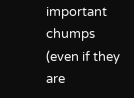important chumps (even if they are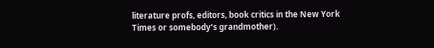literature profs, editors, book critics in the New York Times or somebody’s grandmother).